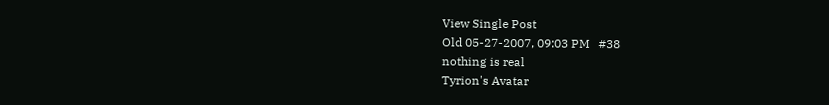View Single Post
Old 05-27-2007, 09:03 PM   #38
nothing is real
Tyrion's Avatar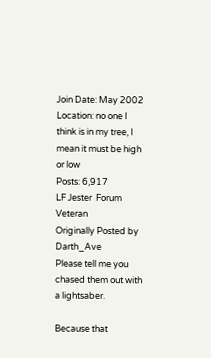Join Date: May 2002
Location: no one I think is in my tree, I mean it must be high or low
Posts: 6,917
LF Jester  Forum Veteran
Originally Posted by Darth_Ave
Please tell me you chased them out with a lightsaber.

Because that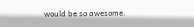would be so awesome.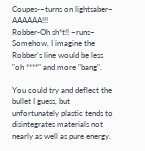Coupes-~turns on lightsaber~ AAAAAA!!!
Robber-Oh sh*t!! ~runs~
Somehow, I imagine the Robber's line would be less "oh ****" and more "bang".

You could try and deflect the bullet I guess, but unfortunately plastic tends to disintegrates materials not nearly as well as pure energy.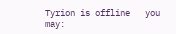Tyrion is offline   you may: